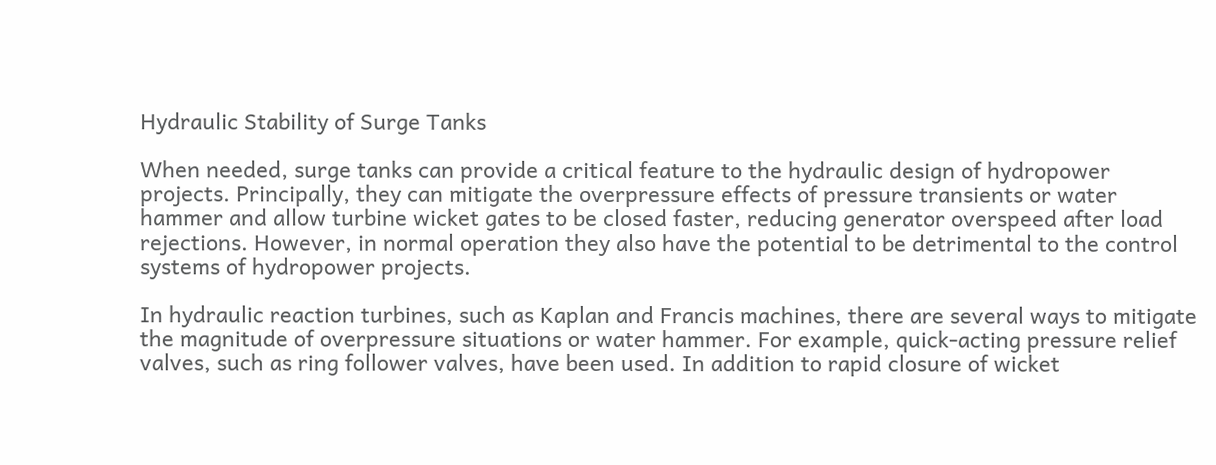Hydraulic Stability of Surge Tanks

When needed, surge tanks can provide a critical feature to the hydraulic design of hydropower projects. Principally, they can mitigate the overpressure effects of pressure transients or water hammer and allow turbine wicket gates to be closed faster, reducing generator overspeed after load rejections. However, in normal operation they also have the potential to be detrimental to the control systems of hydropower projects.

In hydraulic reaction turbines, such as Kaplan and Francis machines, there are several ways to mitigate the magnitude of overpressure situations or water hammer. For example, quick-acting pressure relief valves, such as ring follower valves, have been used. In addition to rapid closure of wicket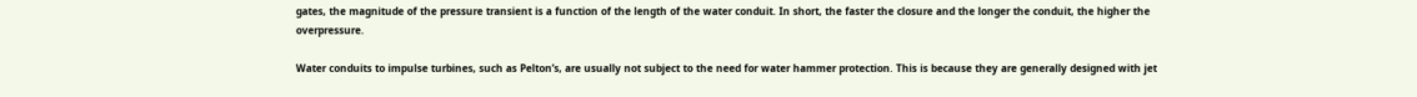gates, the magnitude of the pressure transient is a function of the length of the water conduit. In short, the faster the closure and the longer the conduit, the higher the overpressure.

Water conduits to impulse turbines, such as Pelton’s, are usually not subject to the need for water hammer protection. This is because they are generally designed with jet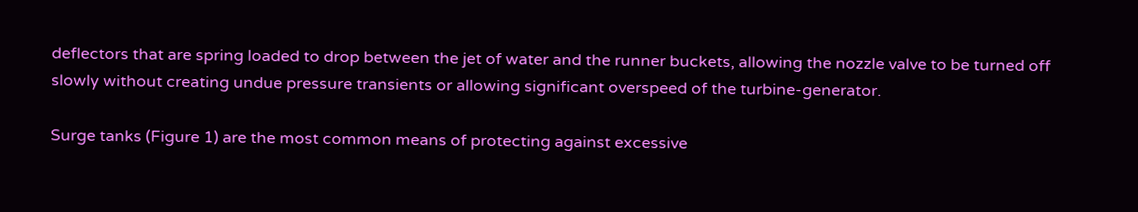deflectors that are spring loaded to drop between the jet of water and the runner buckets, allowing the nozzle valve to be turned off slowly without creating undue pressure transients or allowing significant overspeed of the turbine-generator.

Surge tanks (Figure 1) are the most common means of protecting against excessive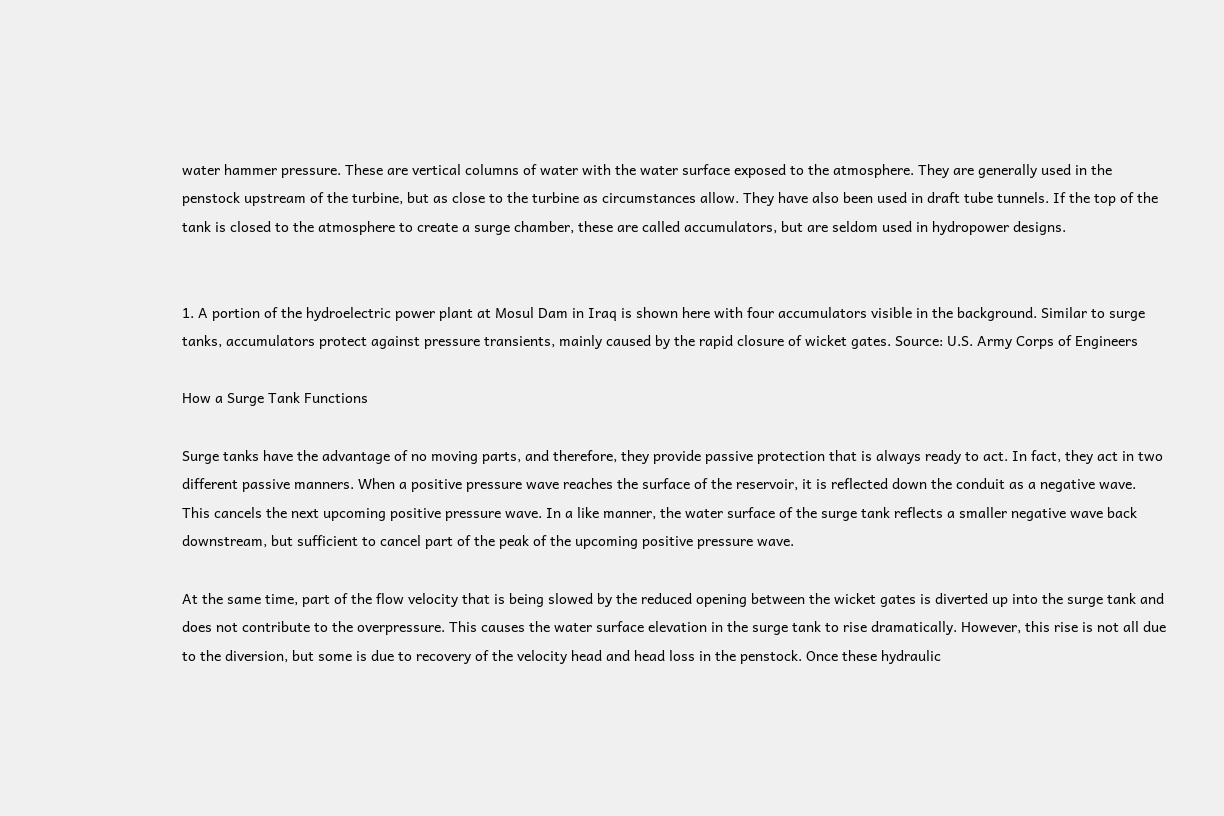water hammer pressure. These are vertical columns of water with the water surface exposed to the atmosphere. They are generally used in the penstock upstream of the turbine, but as close to the turbine as circumstances allow. They have also been used in draft tube tunnels. If the top of the tank is closed to the atmosphere to create a surge chamber, these are called accumulators, but are seldom used in hydropower designs.


1. A portion of the hydroelectric power plant at Mosul Dam in Iraq is shown here with four accumulators visible in the background. Similar to surge tanks, accumulators protect against pressure transients, mainly caused by the rapid closure of wicket gates. Source: U.S. Army Corps of Engineers

How a Surge Tank Functions

Surge tanks have the advantage of no moving parts, and therefore, they provide passive protection that is always ready to act. In fact, they act in two different passive manners. When a positive pressure wave reaches the surface of the reservoir, it is reflected down the conduit as a negative wave. This cancels the next upcoming positive pressure wave. In a like manner, the water surface of the surge tank reflects a smaller negative wave back downstream, but sufficient to cancel part of the peak of the upcoming positive pressure wave.

At the same time, part of the flow velocity that is being slowed by the reduced opening between the wicket gates is diverted up into the surge tank and does not contribute to the overpressure. This causes the water surface elevation in the surge tank to rise dramatically. However, this rise is not all due to the diversion, but some is due to recovery of the velocity head and head loss in the penstock. Once these hydraulic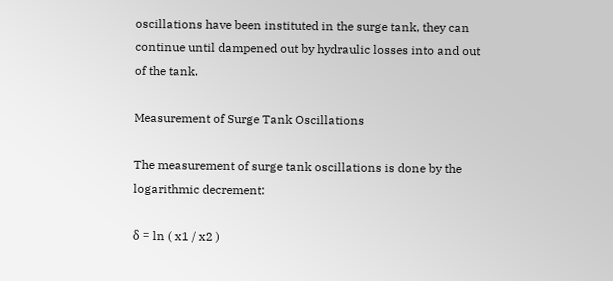oscillations have been instituted in the surge tank, they can continue until dampened out by hydraulic losses into and out of the tank.

Measurement of Surge Tank Oscillations

The measurement of surge tank oscillations is done by the logarithmic decrement:

δ = ln ( x1 / x2 )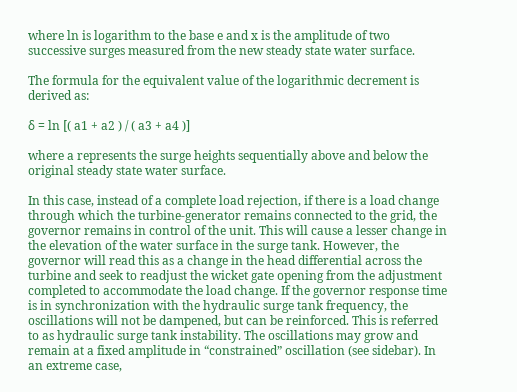where ln is logarithm to the base e and x is the amplitude of two successive surges measured from the new steady state water surface.

The formula for the equivalent value of the logarithmic decrement is derived as:

δ = ln [( a1 + a2 ) / ( a3 + a4 )]

where a represents the surge heights sequentially above and below the original steady state water surface.

In this case, instead of a complete load rejection, if there is a load change through which the turbine-generator remains connected to the grid, the governor remains in control of the unit. This will cause a lesser change in the elevation of the water surface in the surge tank. However, the governor will read this as a change in the head differential across the turbine and seek to readjust the wicket gate opening from the adjustment completed to accommodate the load change. If the governor response time is in synchronization with the hydraulic surge tank frequency, the oscillations will not be dampened, but can be reinforced. This is referred to as hydraulic surge tank instability. The oscillations may grow and remain at a fixed amplitude in “constrained” oscillation (see sidebar). In an extreme case,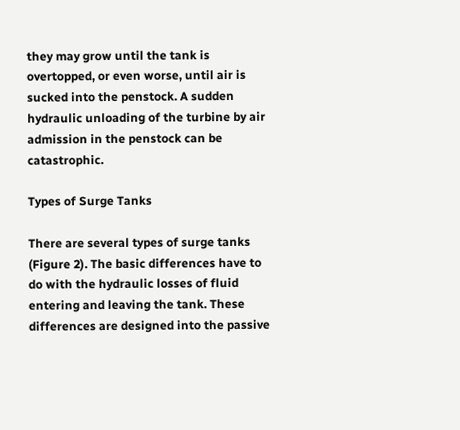they may grow until the tank is overtopped, or even worse, until air is sucked into the penstock. A sudden hydraulic unloading of the turbine by air admission in the penstock can be catastrophic.

Types of Surge Tanks

There are several types of surge tanks (Figure 2). The basic differences have to do with the hydraulic losses of fluid entering and leaving the tank. These differences are designed into the passive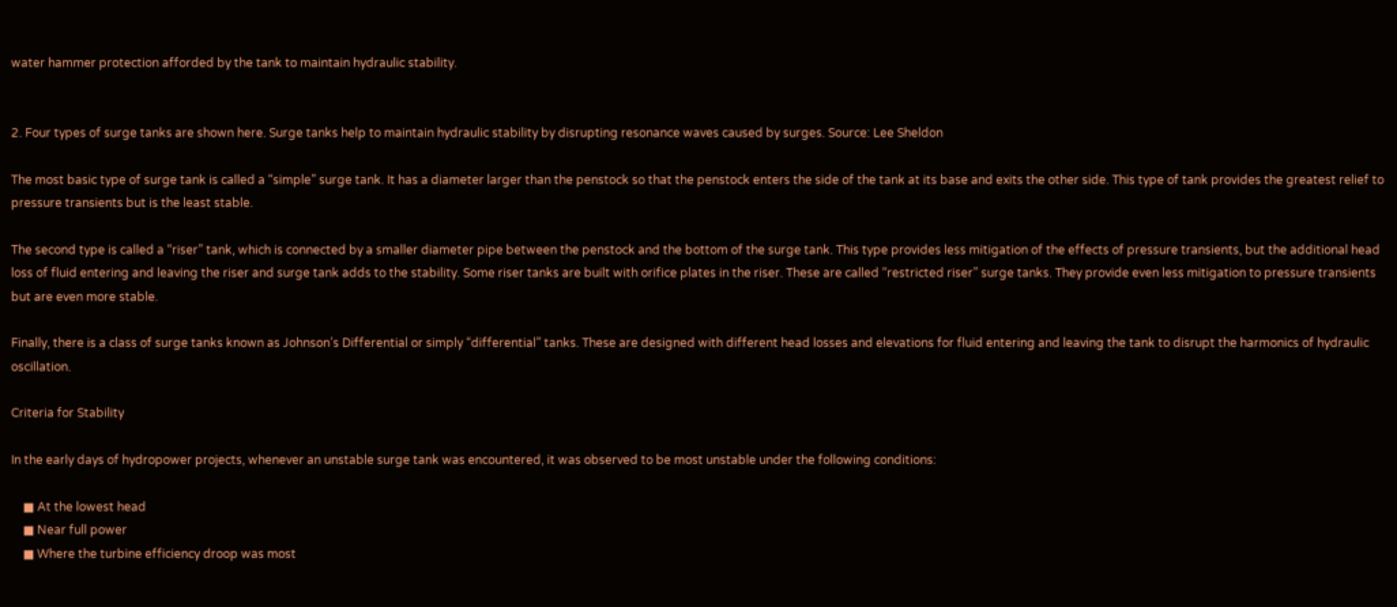water hammer protection afforded by the tank to maintain hydraulic stability.


2. Four types of surge tanks are shown here. Surge tanks help to maintain hydraulic stability by disrupting resonance waves caused by surges. Source: Lee Sheldon

The most basic type of surge tank is called a “simple” surge tank. It has a diameter larger than the penstock so that the penstock enters the side of the tank at its base and exits the other side. This type of tank provides the greatest relief to pressure transients but is the least stable.

The second type is called a “riser” tank, which is connected by a smaller diameter pipe between the penstock and the bottom of the surge tank. This type provides less mitigation of the effects of pressure transients, but the additional head loss of fluid entering and leaving the riser and surge tank adds to the stability. Some riser tanks are built with orifice plates in the riser. These are called “restricted riser” surge tanks. They provide even less mitigation to pressure transients but are even more stable.

Finally, there is a class of surge tanks known as Johnson’s Differential or simply “differential” tanks. These are designed with different head losses and elevations for fluid entering and leaving the tank to disrupt the harmonics of hydraulic oscillation.

Criteria for Stability

In the early days of hydropower projects, whenever an unstable surge tank was encountered, it was observed to be most unstable under the following conditions:

    ■ At the lowest head
    ■ Near full power
    ■ Where the turbine efficiency droop was most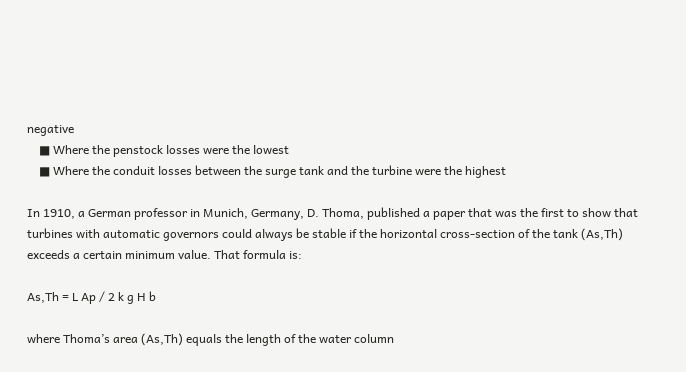negative
    ■ Where the penstock losses were the lowest
    ■ Where the conduit losses between the surge tank and the turbine were the highest

In 1910, a German professor in Munich, Germany, D. Thoma, published a paper that was the first to show that turbines with automatic governors could always be stable if the horizontal cross-section of the tank (As,Th) exceeds a certain minimum value. That formula is:

As,Th = L Ap / 2 k g H b

where Thoma’s area (As,Th) equals the length of the water column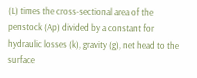(L) times the cross-sectional area of the penstock (Ap) divided by a constant for hydraulic losses (k), gravity (g), net head to the surface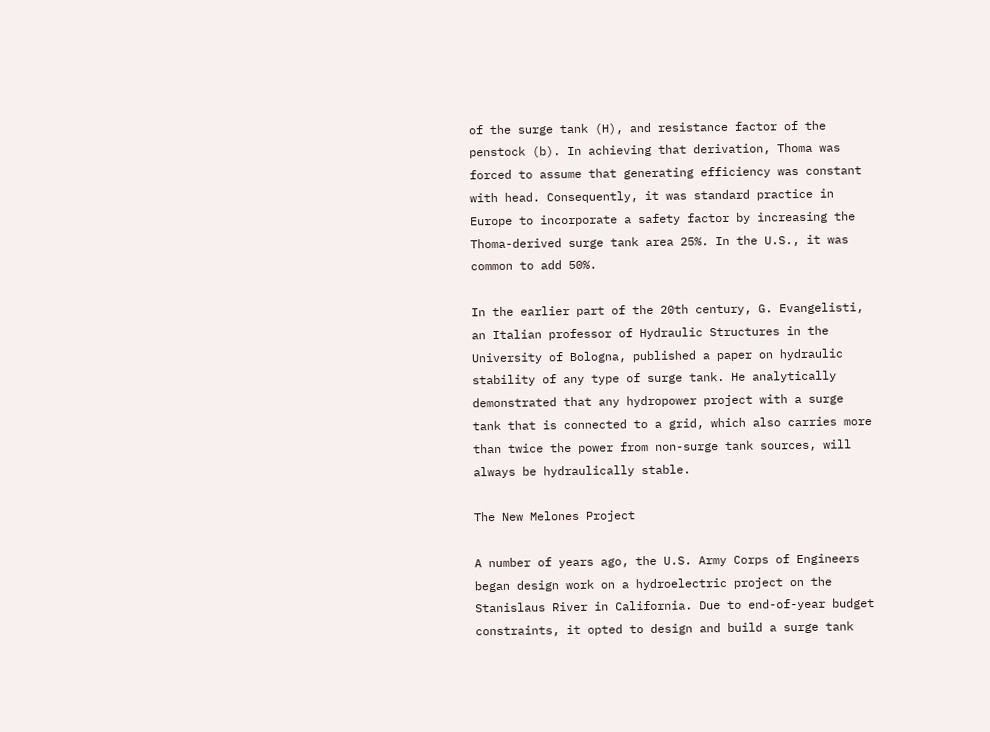of the surge tank (H), and resistance factor of the penstock (b). In achieving that derivation, Thoma was forced to assume that generating efficiency was constant with head. Consequently, it was standard practice in Europe to incorporate a safety factor by increasing the Thoma-derived surge tank area 25%. In the U.S., it was common to add 50%.

In the earlier part of the 20th century, G. Evangelisti, an Italian professor of Hydraulic Structures in the University of Bologna, published a paper on hydraulic stability of any type of surge tank. He analytically demonstrated that any hydropower project with a surge tank that is connected to a grid, which also carries more than twice the power from non-surge tank sources, will always be hydraulically stable.

The New Melones Project

A number of years ago, the U.S. Army Corps of Engineers began design work on a hydroelectric project on the Stanislaus River in California. Due to end-of-year budget constraints, it opted to design and build a surge tank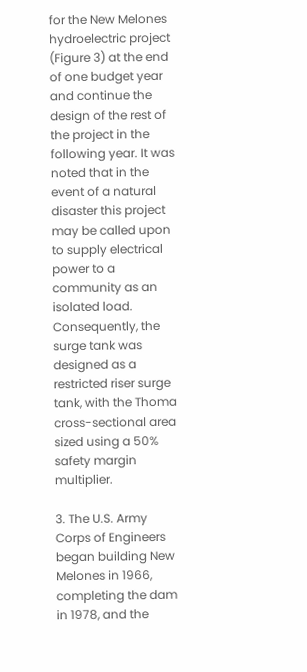for the New Melones hydroelectric project (Figure 3) at the end of one budget year and continue the design of the rest of the project in the following year. It was noted that in the event of a natural disaster this project may be called upon to supply electrical power to a community as an isolated load. Consequently, the surge tank was designed as a restricted riser surge tank, with the Thoma cross-sectional area sized using a 50% safety margin multiplier.

3. The U.S. Army Corps of Engineers began building New Melones in 1966, completing the dam in 1978, and the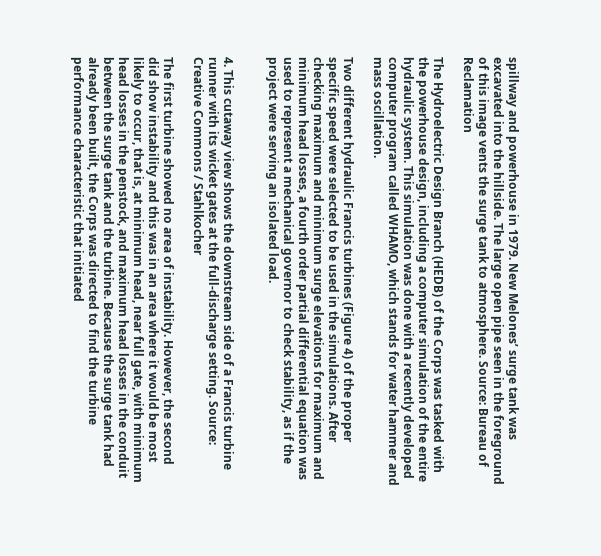spillway and powerhouse in 1979. New Melones’ surge tank was excavated into the hillside. The large open pipe seen in the foreground of this image vents the surge tank to atmosphere. Source: Bureau of Reclamation

The Hydroelectric Design Branch (HEDB) of the Corps was tasked with the powerhouse design, including a computer simulation of the entire hydraulic system. This simulation was done with a recently developed computer program called WHAMO, which stands for water hammer and mass oscillation.

Two different hydraulic Francis turbines (Figure 4) of the proper specific speed were selected to be used in the simulations. After checking maximum and minimum surge elevations for maximum and minimum head losses, a fourth order partial differential equation was used to represent a mechanical governor to check stability, as if the project were serving an isolated load.


4. This cutaway view shows the downstream side of a Francis turbine runner with its wicket gates at the full-discharge setting. Source: Creative Commons / Stahlkocher

The first turbine showed no area of instability. However, the second did show instability and this was in an area where it would be most likely to occur, that is, at minimum head, near full gate, with minimum head losses in the penstock, and maximum head losses in the conduit between the surge tank and the turbine. Because the surge tank had already been built, the Corps was directed to find the turbine performance characteristic that initiated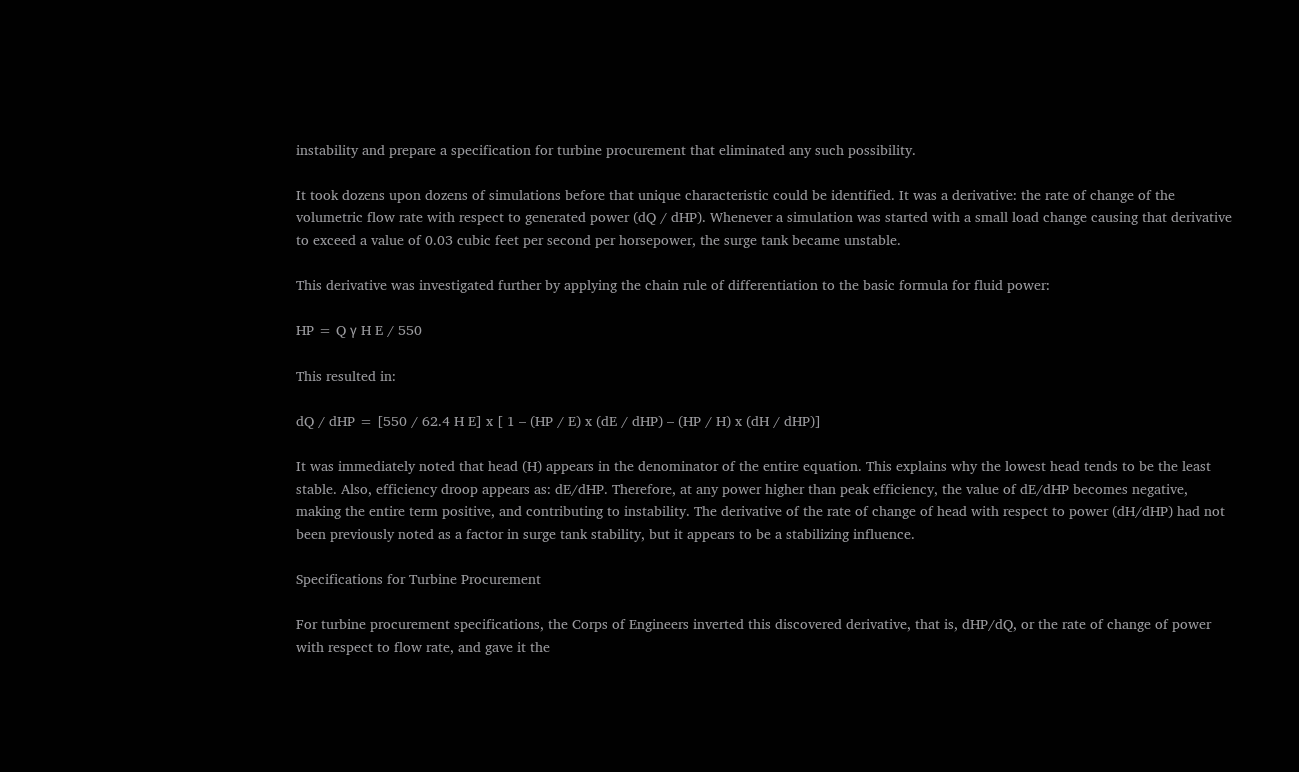instability and prepare a specification for turbine procurement that eliminated any such possibility.

It took dozens upon dozens of simulations before that unique characteristic could be identified. It was a derivative: the rate of change of the volumetric flow rate with respect to generated power (dQ / dHP). Whenever a simulation was started with a small load change causing that derivative to exceed a value of 0.03 cubic feet per second per horsepower, the surge tank became unstable.

This derivative was investigated further by applying the chain rule of differentiation to the basic formula for fluid power:

HP = Q γ H E / 550

This resulted in:

dQ / dHP = [550 / 62.4 H E] x [ 1 – (HP / E) x (dE / dHP) – (HP / H) x (dH / dHP)]

It was immediately noted that head (H) appears in the denominator of the entire equation. This explains why the lowest head tends to be the least stable. Also, efficiency droop appears as: dE/dHP. Therefore, at any power higher than peak efficiency, the value of dE/dHP becomes negative, making the entire term positive, and contributing to instability. The derivative of the rate of change of head with respect to power (dH/dHP) had not been previously noted as a factor in surge tank stability, but it appears to be a stabilizing influence.

Specifications for Turbine Procurement

For turbine procurement specifications, the Corps of Engineers inverted this discovered derivative, that is, dHP/dQ, or the rate of change of power with respect to flow rate, and gave it the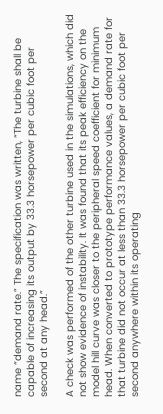name “demand rate.” The specification was written, “The turbine shall be capable of increasing its output by 33.3 horsepower per cubic foot per second at any head.”

A check was performed of the other turbine used in the simulations, which did not show evidence of instability. It was found that its peak efficiency on the model hill curve was closer to the peripheral speed coefficient for minimum head. When converted to prototype performance values, a demand rate for that turbine did not occur at less than 33.3 horsepower per cubic foot per second anywhere within its operating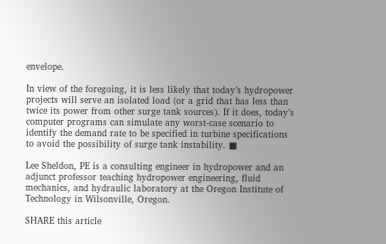envelope.

In view of the foregoing, it is less likely that today’s hydropower projects will serve an isolated load (or a grid that has less than twice its power from other surge tank sources). If it does, today’s computer programs can simulate any worst-case scenario to identify the demand rate to be specified in turbine specifications to avoid the possibility of surge tank instability. ■

Lee Sheldon, PE is a consulting engineer in hydropower and an adjunct professor teaching hydropower engineering, fluid mechanics, and hydraulic laboratory at the Oregon Institute of Technology in Wilsonville, Oregon.

SHARE this article